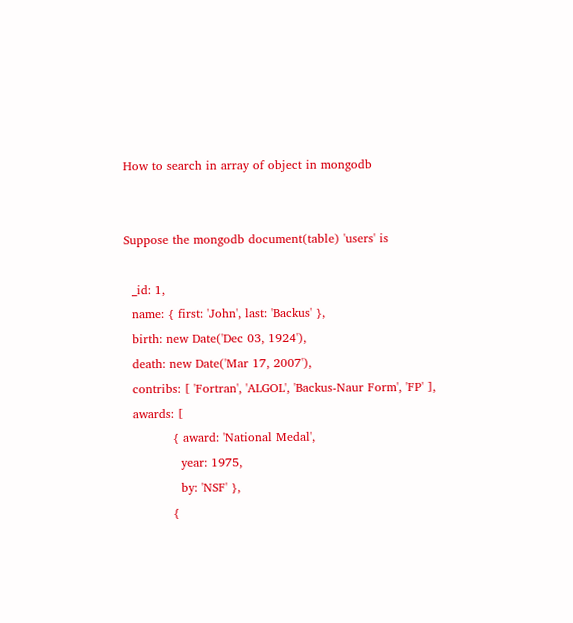How to search in array of object in mongodb


Suppose the mongodb document(table) 'users' is

  _id: 1,
  name: { first: 'John', last: 'Backus' },
  birth: new Date('Dec 03, 1924'),
  death: new Date('Mar 17, 2007'),
  contribs: [ 'Fortran', 'ALGOL', 'Backus-Naur Form', 'FP' ],
  awards: [
            { award: 'National Medal',
              year: 1975,
              by: 'NSF' },
            {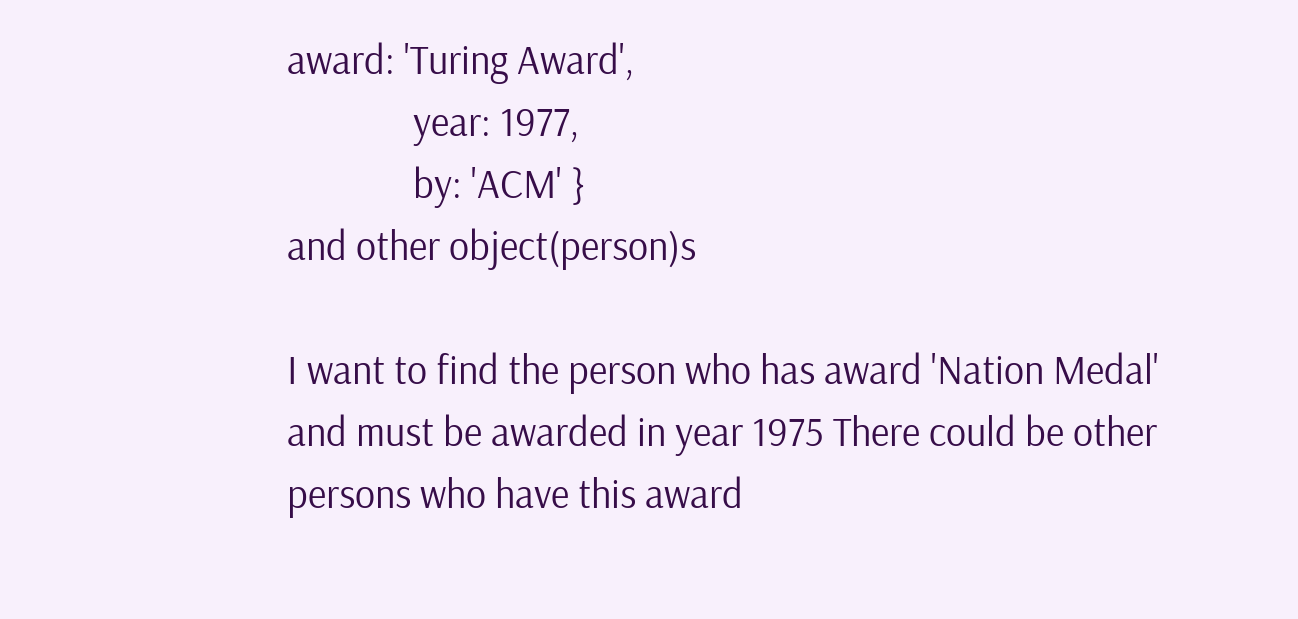award: 'Turing Award',
              year: 1977,
              by: 'ACM' }
and other object(person)s

I want to find the person who has award 'Nation Medal' and must be awarded in year 1975 There could be other persons who have this award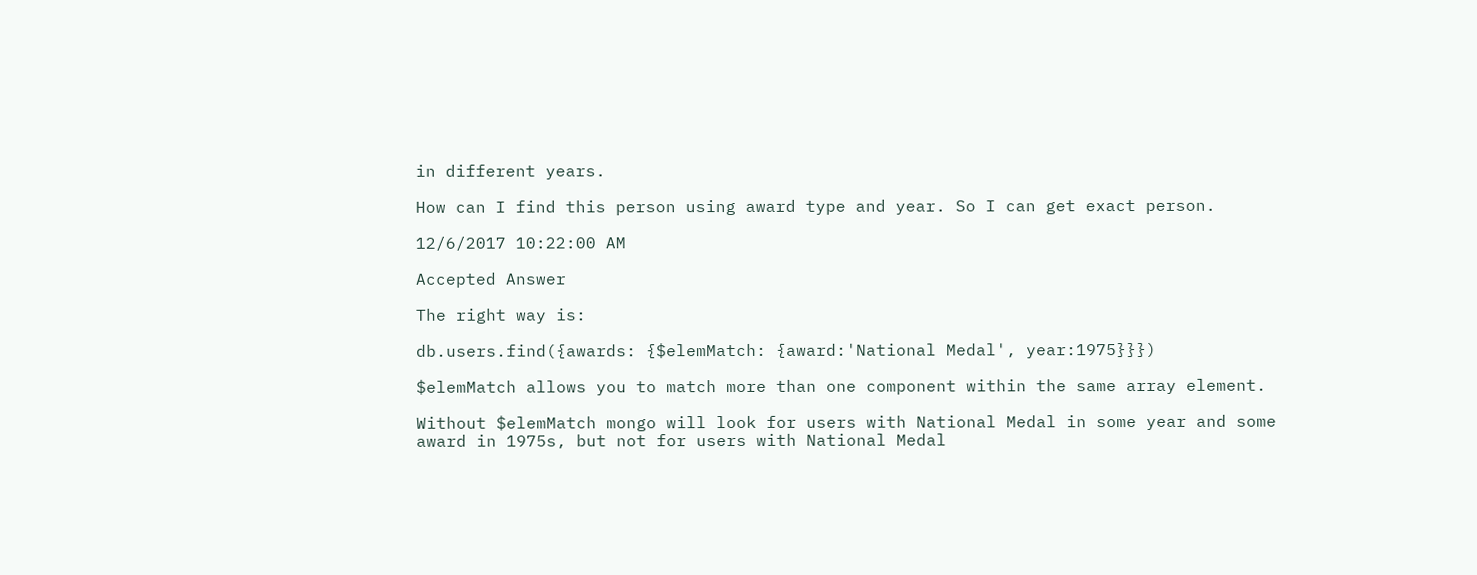in different years.

How can I find this person using award type and year. So I can get exact person.

12/6/2017 10:22:00 AM

Accepted Answer

The right way is:

db.users.find({awards: {$elemMatch: {award:'National Medal', year:1975}}})

$elemMatch allows you to match more than one component within the same array element.

Without $elemMatch mongo will look for users with National Medal in some year and some award in 1975s, but not for users with National Medal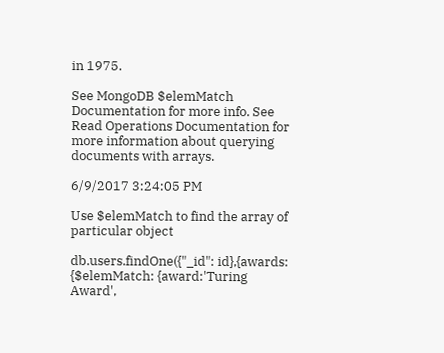in 1975.

See MongoDB $elemMatch Documentation for more info. See Read Operations Documentation for more information about querying documents with arrays.

6/9/2017 3:24:05 PM

Use $elemMatch to find the array of particular object

db.users.findOne({"_id": id},{awards: {$elemMatch: {award:'Turing Award',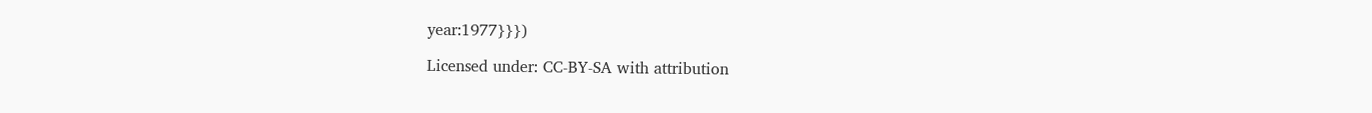year:1977}}})

Licensed under: CC-BY-SA with attribution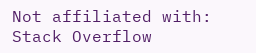Not affiliated with: Stack Overflow